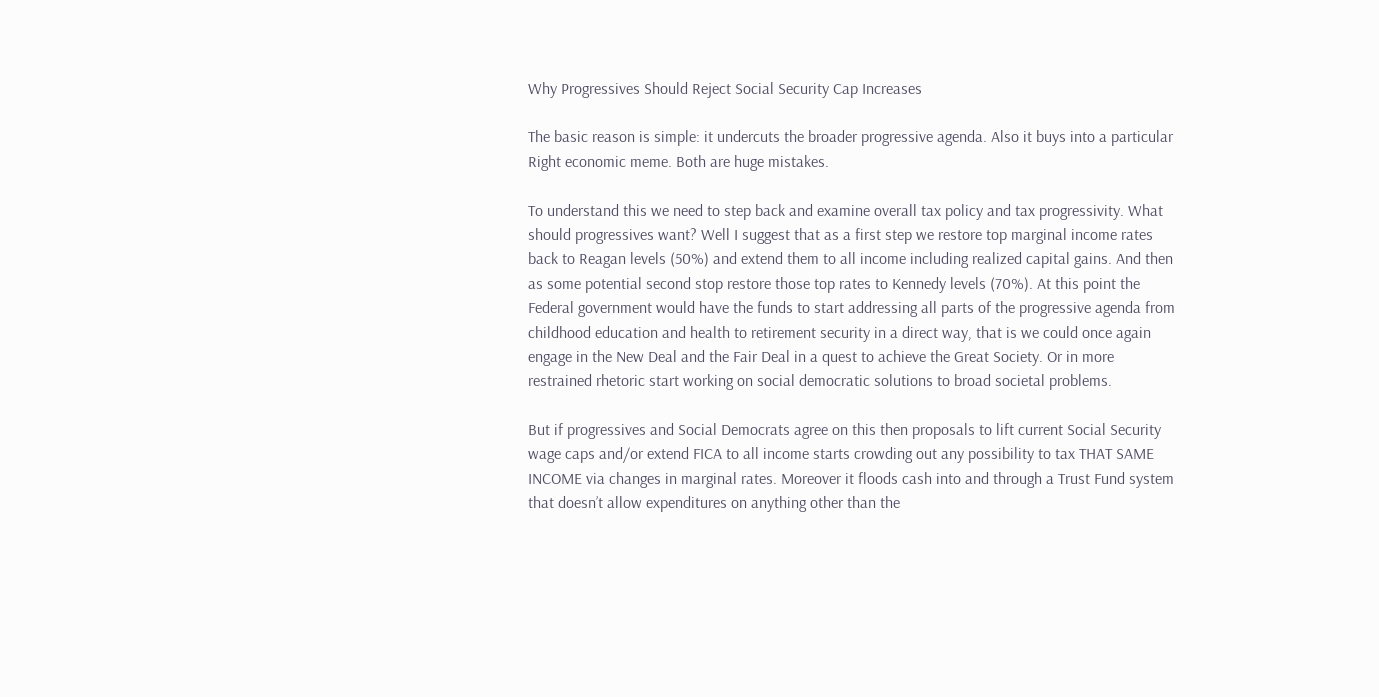Why Progressives Should Reject Social Security Cap Increases

The basic reason is simple: it undercuts the broader progressive agenda. Also it buys into a particular Right economic meme. Both are huge mistakes.

To understand this we need to step back and examine overall tax policy and tax progressivity. What should progressives want? Well I suggest that as a first step we restore top marginal income rates back to Reagan levels (50%) and extend them to all income including realized capital gains. And then as some potential second stop restore those top rates to Kennedy levels (70%). At this point the Federal government would have the funds to start addressing all parts of the progressive agenda from childhood education and health to retirement security in a direct way, that is we could once again engage in the New Deal and the Fair Deal in a quest to achieve the Great Society. Or in more restrained rhetoric start working on social democratic solutions to broad societal problems.

But if progressives and Social Democrats agree on this then proposals to lift current Social Security wage caps and/or extend FICA to all income starts crowding out any possibility to tax THAT SAME INCOME via changes in marginal rates. Moreover it floods cash into and through a Trust Fund system that doesn’t allow expenditures on anything other than the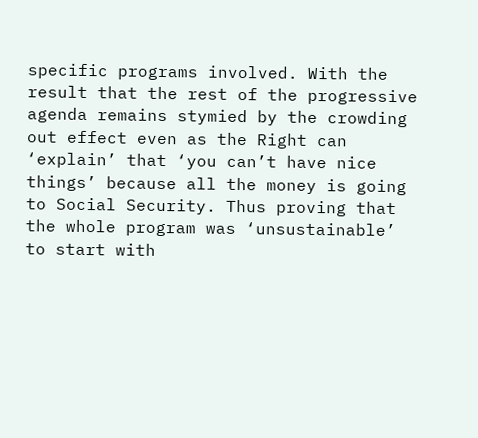specific programs involved. With the result that the rest of the progressive agenda remains stymied by the crowding out effect even as the Right can ‘explain’ that ‘you can’t have nice things’ because all the money is going to Social Security. Thus proving that the whole program was ‘unsustainable’ to start with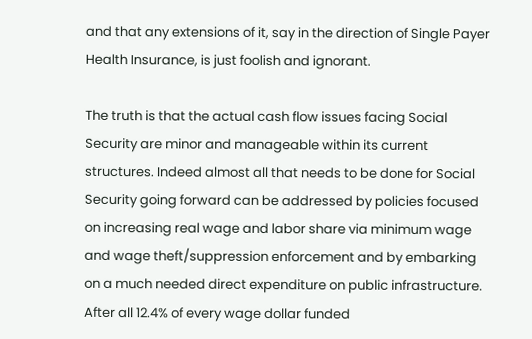and that any extensions of it, say in the direction of Single Payer Health Insurance, is just foolish and ignorant.

The truth is that the actual cash flow issues facing Social Security are minor and manageable within its current structures. Indeed almost all that needs to be done for Social Security going forward can be addressed by policies focused on increasing real wage and labor share via minimum wage and wage theft/suppression enforcement and by embarking on a much needed direct expenditure on public infrastructure. After all 12.4% of every wage dollar funded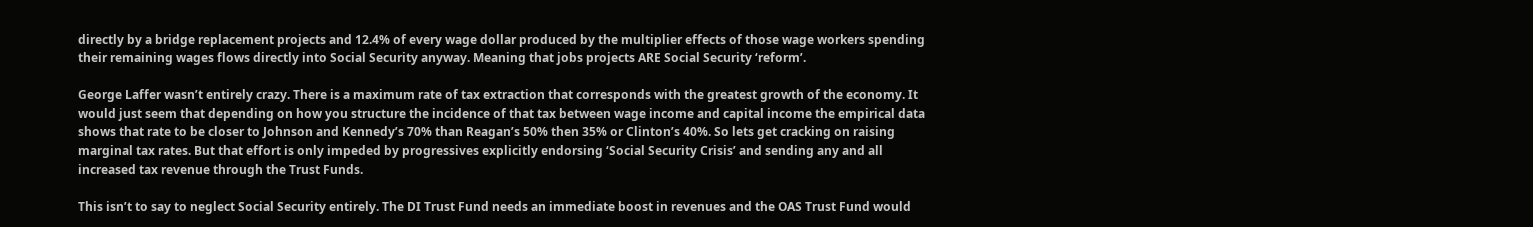directly by a bridge replacement projects and 12.4% of every wage dollar produced by the multiplier effects of those wage workers spending their remaining wages flows directly into Social Security anyway. Meaning that jobs projects ARE Social Security ‘reform’.

George Laffer wasn’t entirely crazy. There is a maximum rate of tax extraction that corresponds with the greatest growth of the economy. It would just seem that depending on how you structure the incidence of that tax between wage income and capital income the empirical data shows that rate to be closer to Johnson and Kennedy’s 70% than Reagan’s 50% then 35% or Clinton’s 40%. So lets get cracking on raising marginal tax rates. But that effort is only impeded by progressives explicitly endorsing ‘Social Security Crisis’ and sending any and all increased tax revenue through the Trust Funds.

This isn’t to say to neglect Social Security entirely. The DI Trust Fund needs an immediate boost in revenues and the OAS Trust Fund would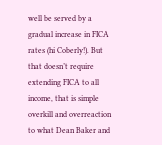well be served by a gradual increase in FICA rates (hi Coberly!). But that doesn’t require extending FICA to all income, that is simple overkill and overreaction to what Dean Baker and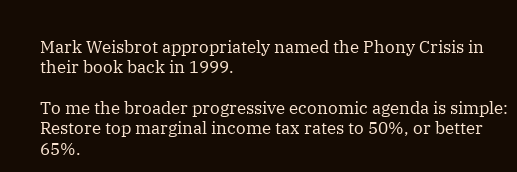Mark Weisbrot appropriately named the Phony Crisis in their book back in 1999.

To me the broader progressive economic agenda is simple: Restore top marginal income tax rates to 50%, or better 65%.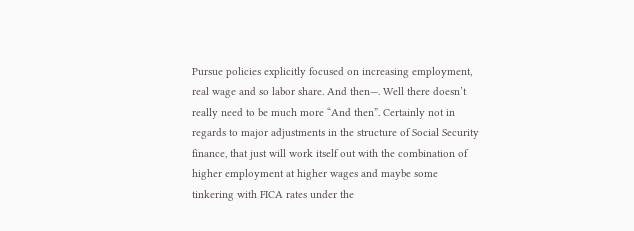Pursue policies explicitly focused on increasing employment, real wage and so labor share. And then—. Well there doesn’t really need to be much more “And then”. Certainly not in regards to major adjustments in the structure of Social Security finance, that just will work itself out with the combination of higher employment at higher wages and maybe some tinkering with FICA rates under the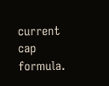current cap formula.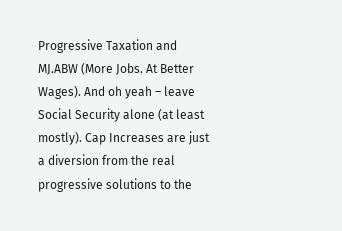Progressive Taxation and MJ.ABW (More Jobs. At Better Wages). And oh yeah – leave Social Security alone (at least mostly). Cap Increases are just a diversion from the real progressive solutions to the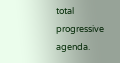total progressive agenda.